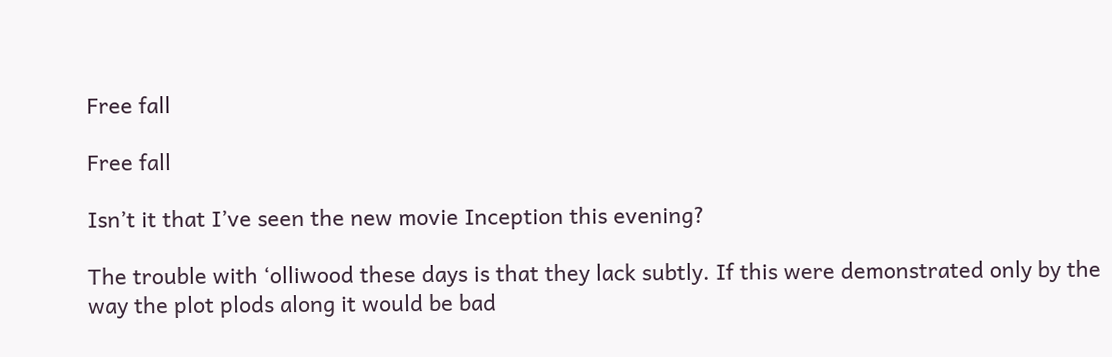Free fall

Free fall

Isn’t it that I’ve seen the new movie Inception this evening?

The trouble with ‘olliwood these days is that they lack subtly. If this were demonstrated only by the way the plot plods along it would be bad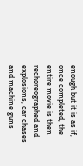enough but it is as if, once completed, the entire movie is then rechoreographed and explosions, car chases and machine guns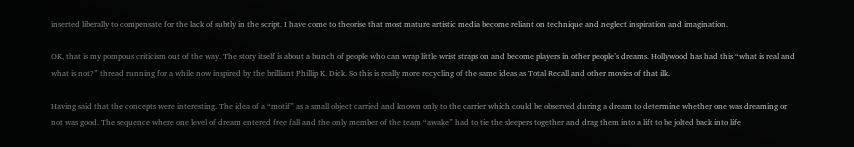inserted liberally to compensate for the lack of subtly in the script. I have come to theorise that most mature artistic media become reliant on technique and neglect inspiration and imagination.

OK, that is my pompous criticism out of the way. The story itself is about a bunch of people who can wrap little wrist straps on and become players in other people’s dreams. Hollywood has had this “what is real and what is not?” thread running for a while now inspired by the brilliant Phillip K. Dick. So this is really more recycling of the same ideas as Total Recall and other movies of that ilk.

Having said that the concepts were interesting. The idea of a “motif” as a small object carried and known only to the carrier which could be observed during a dream to determine whether one was dreaming or not was good. The sequence where one level of dream entered free fall and the only member of the team “awake” had to tie the sleepers together and drag them into a lift to be jolted back into life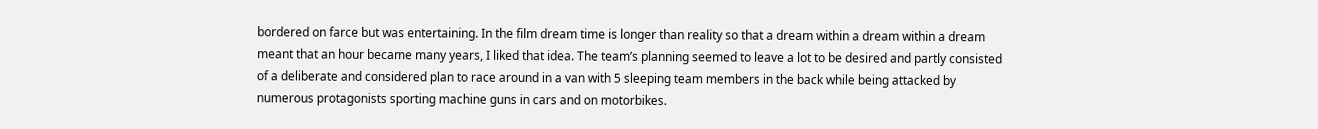bordered on farce but was entertaining. In the film dream time is longer than reality so that a dream within a dream within a dream meant that an hour became many years, I liked that idea. The team’s planning seemed to leave a lot to be desired and partly consisted of a deliberate and considered plan to race around in a van with 5 sleeping team members in the back while being attacked by numerous protagonists sporting machine guns in cars and on motorbikes.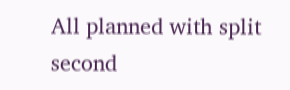All planned with split second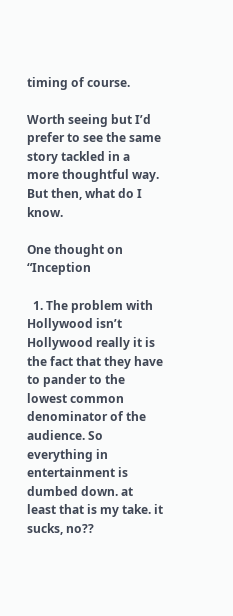timing of course.

Worth seeing but I’d prefer to see the same story tackled in a more thoughtful way. But then, what do I know.

One thought on “Inception

  1. The problem with Hollywood isn’t Hollywood really it is the fact that they have to pander to the lowest common denominator of the audience. So everything in entertainment is dumbed down. at least that is my take. it sucks, no??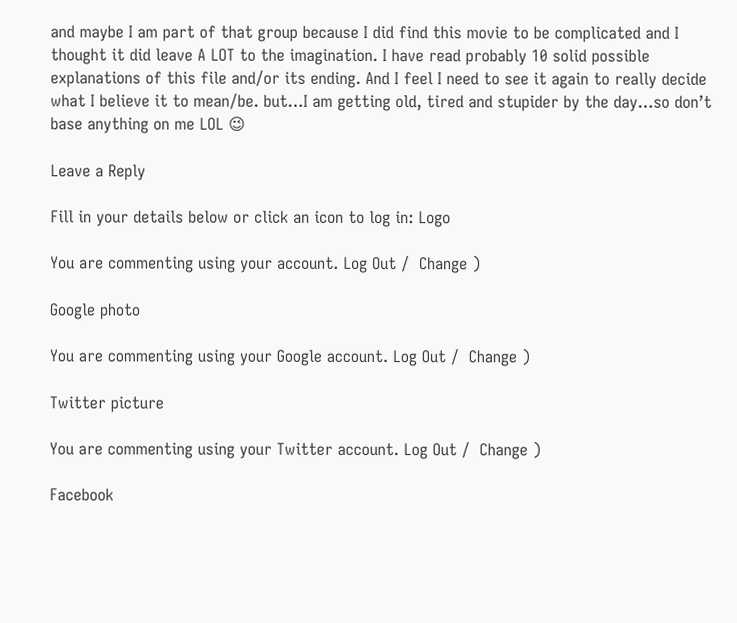and maybe I am part of that group because I did find this movie to be complicated and I thought it did leave A LOT to the imagination. I have read probably 10 solid possible explanations of this file and/or its ending. And I feel I need to see it again to really decide what I believe it to mean/be. but…I am getting old, tired and stupider by the day…so don’t base anything on me LOL 😉

Leave a Reply

Fill in your details below or click an icon to log in: Logo

You are commenting using your account. Log Out /  Change )

Google photo

You are commenting using your Google account. Log Out /  Change )

Twitter picture

You are commenting using your Twitter account. Log Out /  Change )

Facebook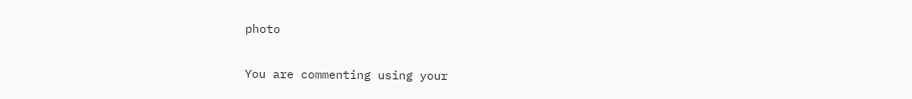photo

You are commenting using your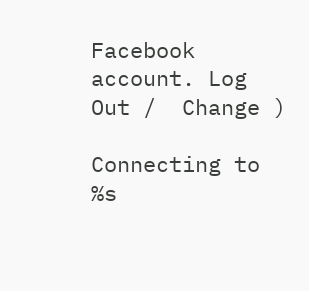Facebook account. Log Out /  Change )

Connecting to %s